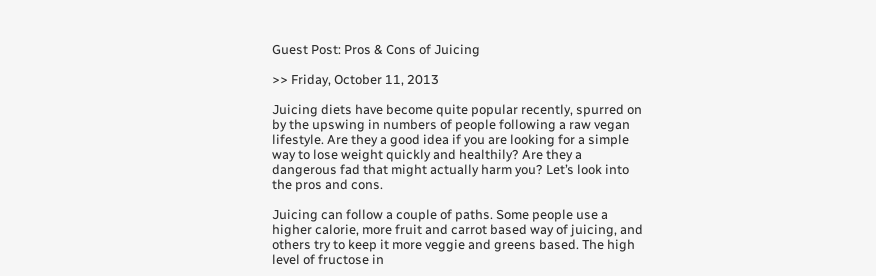Guest Post: Pros & Cons of Juicing

>> Friday, October 11, 2013

Juicing diets have become quite popular recently, spurred on by the upswing in numbers of people following a raw vegan lifestyle. Are they a good idea if you are looking for a simple way to lose weight quickly and healthily? Are they a dangerous fad that might actually harm you? Let’s look into the pros and cons.

Juicing can follow a couple of paths. Some people use a higher calorie, more fruit and carrot based way of juicing, and others try to keep it more veggie and greens based. The high level of fructose in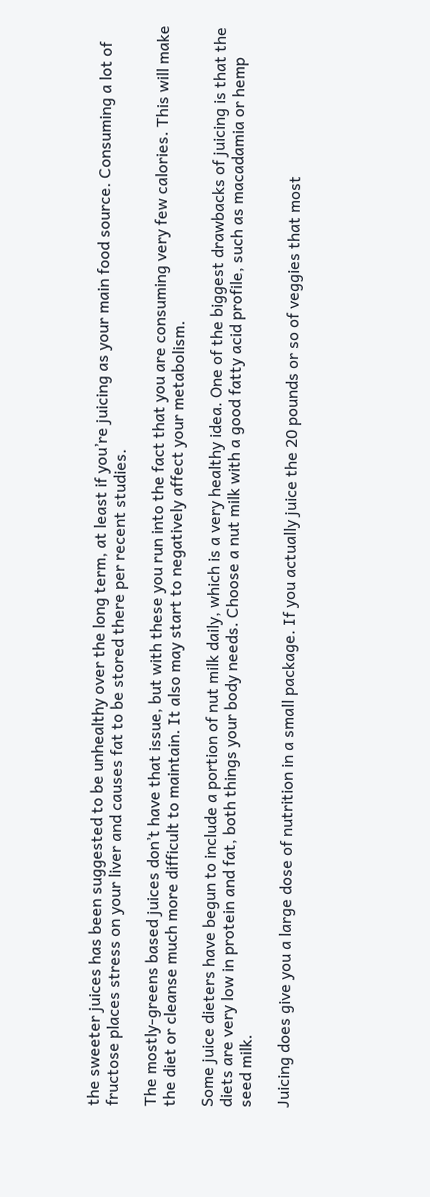the sweeter juices has been suggested to be unhealthy over the long term, at least if you’re juicing as your main food source. Consuming a lot of fructose places stress on your liver and causes fat to be stored there per recent studies.

The mostly-greens based juices don’t have that issue, but with these you run into the fact that you are consuming very few calories. This will make the diet or cleanse much more difficult to maintain. It also may start to negatively affect your metabolism.

Some juice dieters have begun to include a portion of nut milk daily, which is a very healthy idea. One of the biggest drawbacks of juicing is that the diets are very low in protein and fat, both things your body needs. Choose a nut milk with a good fatty acid profile, such as macadamia or hemp seed milk.

Juicing does give you a large dose of nutrition in a small package. If you actually juice the 20 pounds or so of veggies that most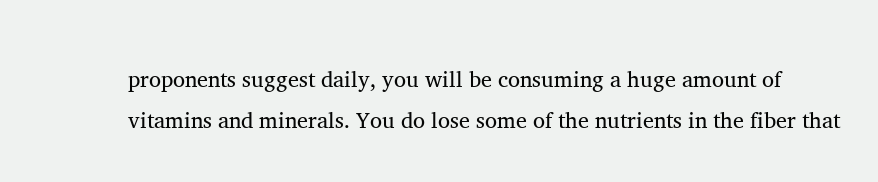proponents suggest daily, you will be consuming a huge amount of vitamins and minerals. You do lose some of the nutrients in the fiber that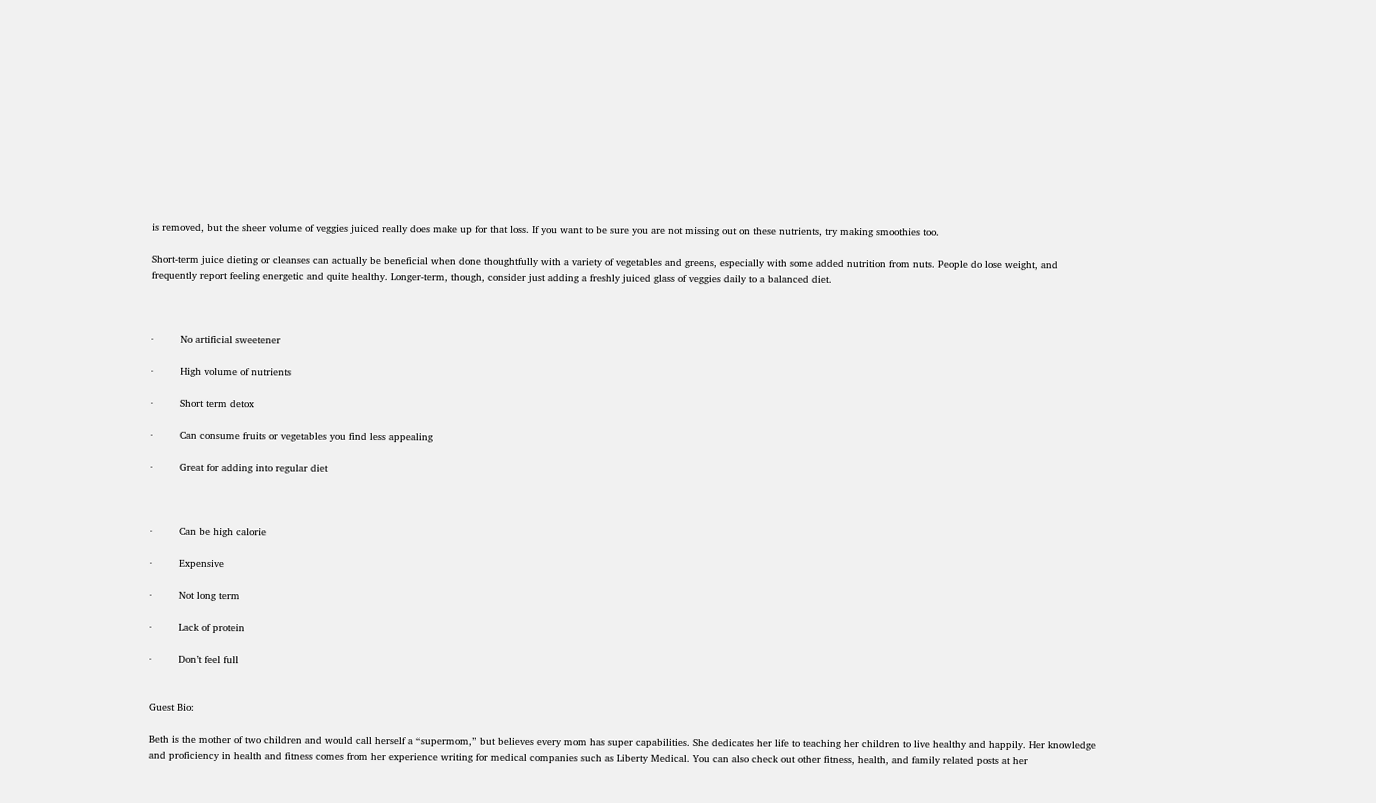is removed, but the sheer volume of veggies juiced really does make up for that loss. If you want to be sure you are not missing out on these nutrients, try making smoothies too.

Short-term juice dieting or cleanses can actually be beneficial when done thoughtfully with a variety of vegetables and greens, especially with some added nutrition from nuts. People do lose weight, and frequently report feeling energetic and quite healthy. Longer-term, though, consider just adding a freshly juiced glass of veggies daily to a balanced diet.



·         No artificial sweetener

·         High volume of nutrients

·         Short term detox

·         Can consume fruits or vegetables you find less appealing

·         Great for adding into regular diet



·         Can be high calorie

·         Expensive

·         Not long term

·         Lack of protein

·         Don’t feel full


Guest Bio:

Beth is the mother of two children and would call herself a “supermom,” but believes every mom has super capabilities. She dedicates her life to teaching her children to live healthy and happily. Her knowledge and proficiency in health and fitness comes from her experience writing for medical companies such as Liberty Medical. You can also check out other fitness, health, and family related posts at her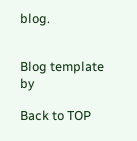blog.


Blog template by

Back to TOP